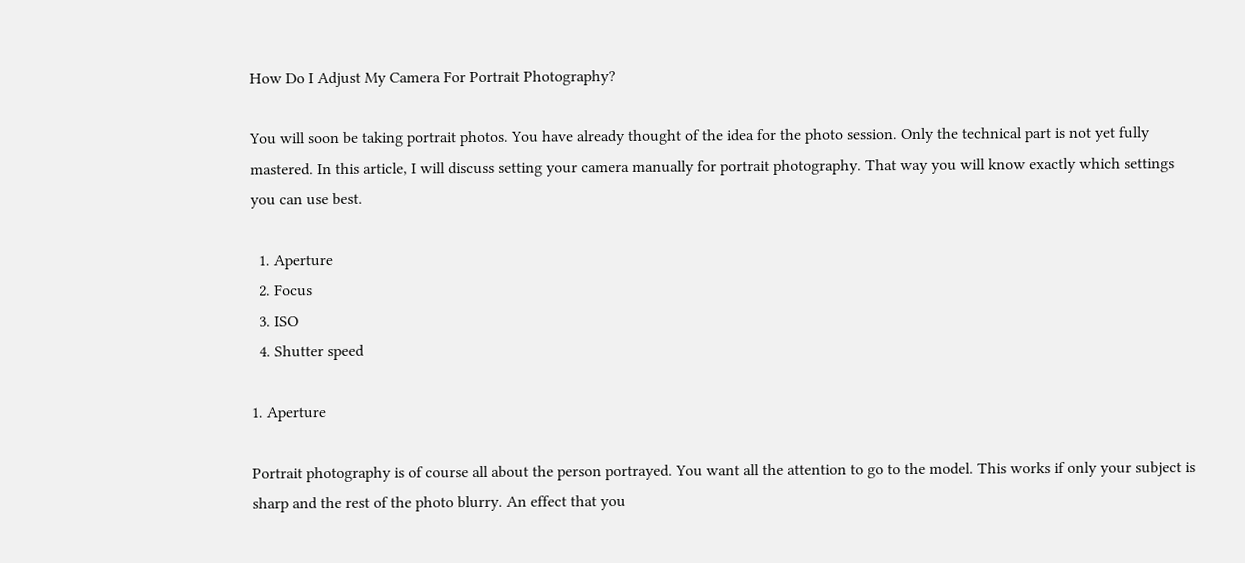How Do I Adjust My Camera For Portrait Photography?

You will soon be taking portrait photos. You have already thought of the idea for the photo session. Only the technical part is not yet fully mastered. In this article, I will discuss setting your camera manually for portrait photography. That way you will know exactly which settings you can use best.

  1. Aperture
  2. Focus
  3. ISO
  4. Shutter speed

1. Aperture

Portrait photography is of course all about the person portrayed. You want all the attention to go to the model. This works if only your subject is sharp and the rest of the photo blurry. An effect that you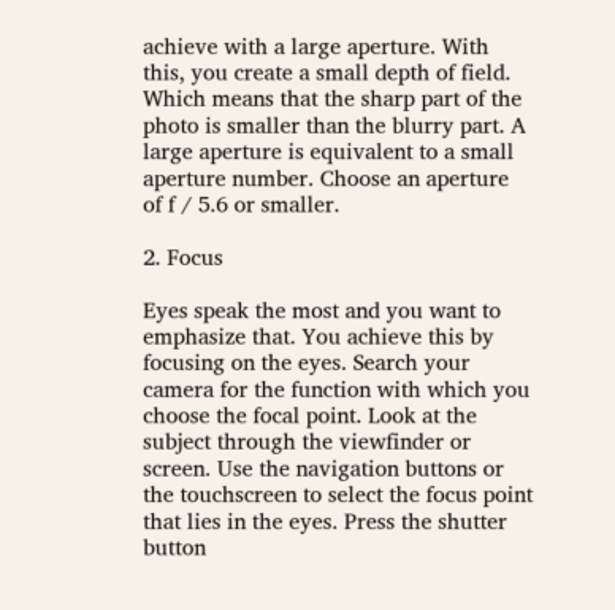achieve with a large aperture. With this, you create a small depth of field. Which means that the sharp part of the photo is smaller than the blurry part. A large aperture is equivalent to a small aperture number. Choose an aperture of f / 5.6 or smaller.

2. Focus

Eyes speak the most and you want to emphasize that. You achieve this by focusing on the eyes. Search your camera for the function with which you choose the focal point. Look at the subject through the viewfinder or screen. Use the navigation buttons or the touchscreen to select the focus point that lies in the eyes. Press the shutter button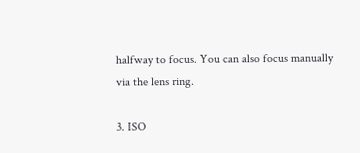halfway to focus. You can also focus manually via the lens ring.

3. ISO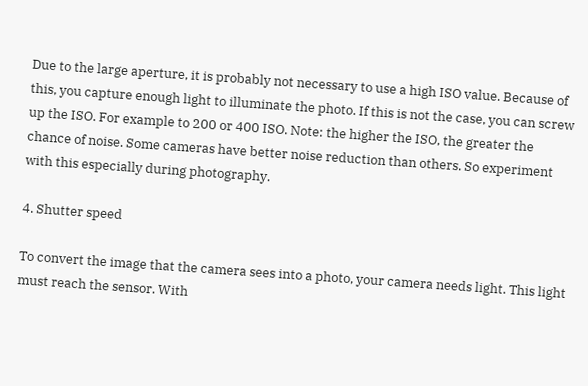Due to the large aperture, it is probably not necessary to use a high ISO value. Because of this, you capture enough light to illuminate the photo. If this is not the case, you can screw up the ISO. For example to 200 or 400 ISO. Note: the higher the ISO, the greater the chance of noise. Some cameras have better noise reduction than others. So experiment with this especially during photography.

4. Shutter speed

To convert the image that the camera sees into a photo, your camera needs light. This light must reach the sensor. With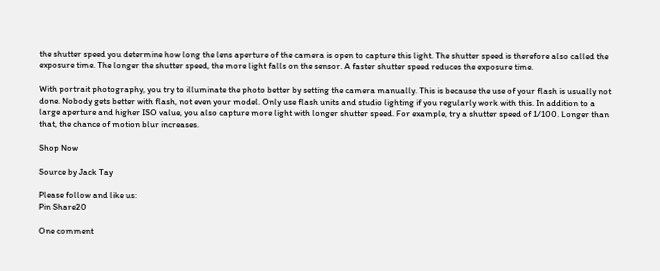the shutter speed you determine how long the lens aperture of the camera is open to capture this light. The shutter speed is therefore also called the exposure time. The longer the shutter speed, the more light falls on the sensor. A faster shutter speed reduces the exposure time.

With portrait photography, you try to illuminate the photo better by setting the camera manually. This is because the use of your flash is usually not done. Nobody gets better with flash, not even your model. Only use flash units and studio lighting if you regularly work with this. In addition to a large aperture and higher ISO value, you also capture more light with longer shutter speed. For example, try a shutter speed of 1/100. Longer than that, the chance of motion blur increases.

Shop Now

Source by Jack Tay

Please follow and like us:
Pin Share20

One comment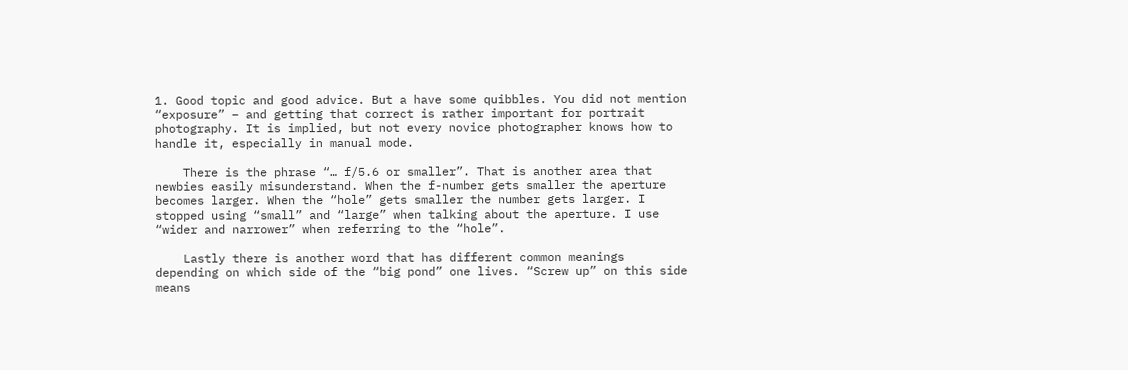1. Good topic and good advice. But a have some quibbles. You did not mention “exposure” – and getting that correct is rather important for portrait photography. It is implied, but not every novice photographer knows how to handle it, especially in manual mode.

    There is the phrase “… f/5.6 or smaller”. That is another area that newbies easily misunderstand. When the f-number gets smaller the aperture becomes larger. When the “hole” gets smaller the number gets larger. I stopped using “small” and “large” when talking about the aperture. I use “wider and narrower” when referring to the “hole”.

    Lastly there is another word that has different common meanings depending on which side of the “big pond” one lives. “Screw up” on this side means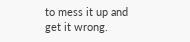to mess it up and get it wrong.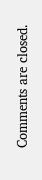Comments are closed.